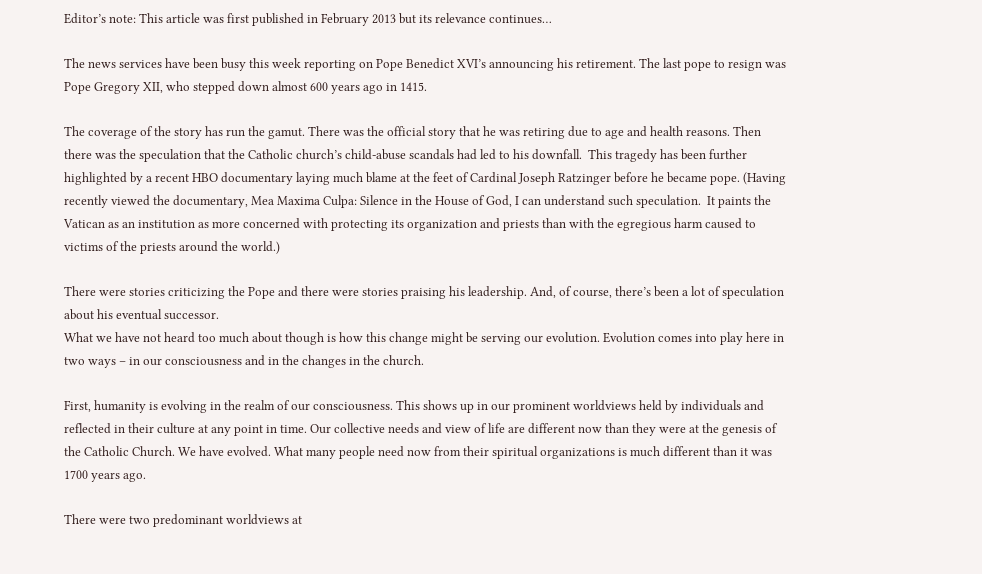Editor’s note: This article was first published in February 2013 but its relevance continues…

The news services have been busy this week reporting on Pope Benedict XVI’s announcing his retirement. The last pope to resign was Pope Gregory XII, who stepped down almost 600 years ago in 1415.

The coverage of the story has run the gamut. There was the official story that he was retiring due to age and health reasons. Then there was the speculation that the Catholic church’s child-abuse scandals had led to his downfall.  This tragedy has been further highlighted by a recent HBO documentary laying much blame at the feet of Cardinal Joseph Ratzinger before he became pope. (Having recently viewed the documentary, Mea Maxima Culpa: Silence in the House of God, I can understand such speculation.  It paints the Vatican as an institution as more concerned with protecting its organization and priests than with the egregious harm caused to victims of the priests around the world.)

There were stories criticizing the Pope and there were stories praising his leadership. And, of course, there’s been a lot of speculation about his eventual successor.
What we have not heard too much about though is how this change might be serving our evolution. Evolution comes into play here in two ways – in our consciousness and in the changes in the church.

First, humanity is evolving in the realm of our consciousness. This shows up in our prominent worldviews held by individuals and reflected in their culture at any point in time. Our collective needs and view of life are different now than they were at the genesis of the Catholic Church. We have evolved. What many people need now from their spiritual organizations is much different than it was 1700 years ago.

There were two predominant worldviews at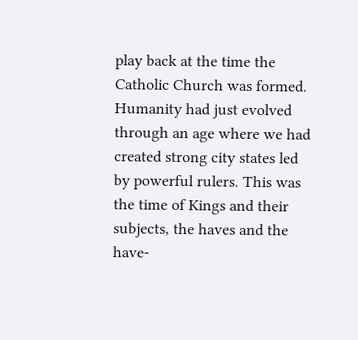play back at the time the Catholic Church was formed. Humanity had just evolved through an age where we had created strong city states led by powerful rulers. This was the time of Kings and their subjects, the haves and the have-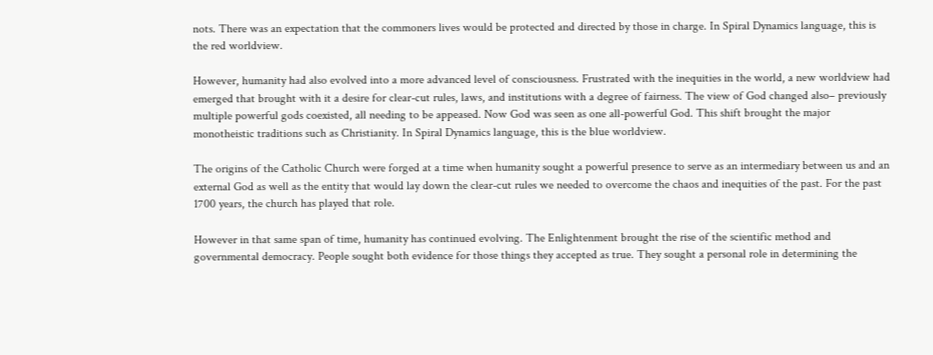nots. There was an expectation that the commoners lives would be protected and directed by those in charge. In Spiral Dynamics language, this is the red worldview.

However, humanity had also evolved into a more advanced level of consciousness. Frustrated with the inequities in the world, a new worldview had emerged that brought with it a desire for clear-cut rules, laws, and institutions with a degree of fairness. The view of God changed also– previously multiple powerful gods coexisted, all needing to be appeased. Now God was seen as one all-powerful God. This shift brought the major monotheistic traditions such as Christianity. In Spiral Dynamics language, this is the blue worldview.

The origins of the Catholic Church were forged at a time when humanity sought a powerful presence to serve as an intermediary between us and an external God as well as the entity that would lay down the clear-cut rules we needed to overcome the chaos and inequities of the past. For the past 1700 years, the church has played that role.

However in that same span of time, humanity has continued evolving. The Enlightenment brought the rise of the scientific method and governmental democracy. People sought both evidence for those things they accepted as true. They sought a personal role in determining the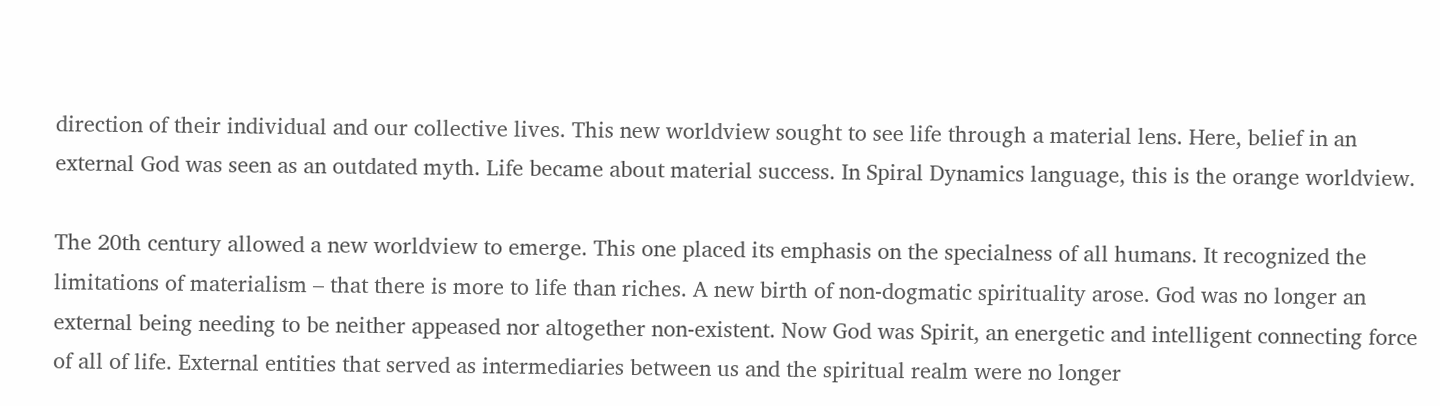direction of their individual and our collective lives. This new worldview sought to see life through a material lens. Here, belief in an external God was seen as an outdated myth. Life became about material success. In Spiral Dynamics language, this is the orange worldview.

The 20th century allowed a new worldview to emerge. This one placed its emphasis on the specialness of all humans. It recognized the limitations of materialism – that there is more to life than riches. A new birth of non-dogmatic spirituality arose. God was no longer an external being needing to be neither appeased nor altogether non-existent. Now God was Spirit, an energetic and intelligent connecting force of all of life. External entities that served as intermediaries between us and the spiritual realm were no longer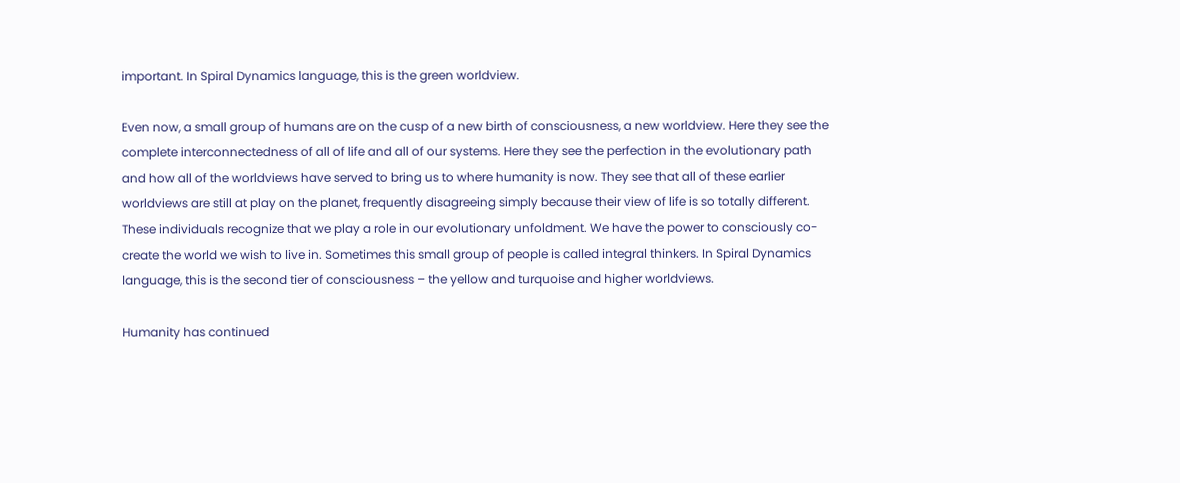important. In Spiral Dynamics language, this is the green worldview.

Even now, a small group of humans are on the cusp of a new birth of consciousness, a new worldview. Here they see the complete interconnectedness of all of life and all of our systems. Here they see the perfection in the evolutionary path and how all of the worldviews have served to bring us to where humanity is now. They see that all of these earlier worldviews are still at play on the planet, frequently disagreeing simply because their view of life is so totally different. These individuals recognize that we play a role in our evolutionary unfoldment. We have the power to consciously co-create the world we wish to live in. Sometimes this small group of people is called integral thinkers. In Spiral Dynamics language, this is the second tier of consciousness – the yellow and turquoise and higher worldviews.

Humanity has continued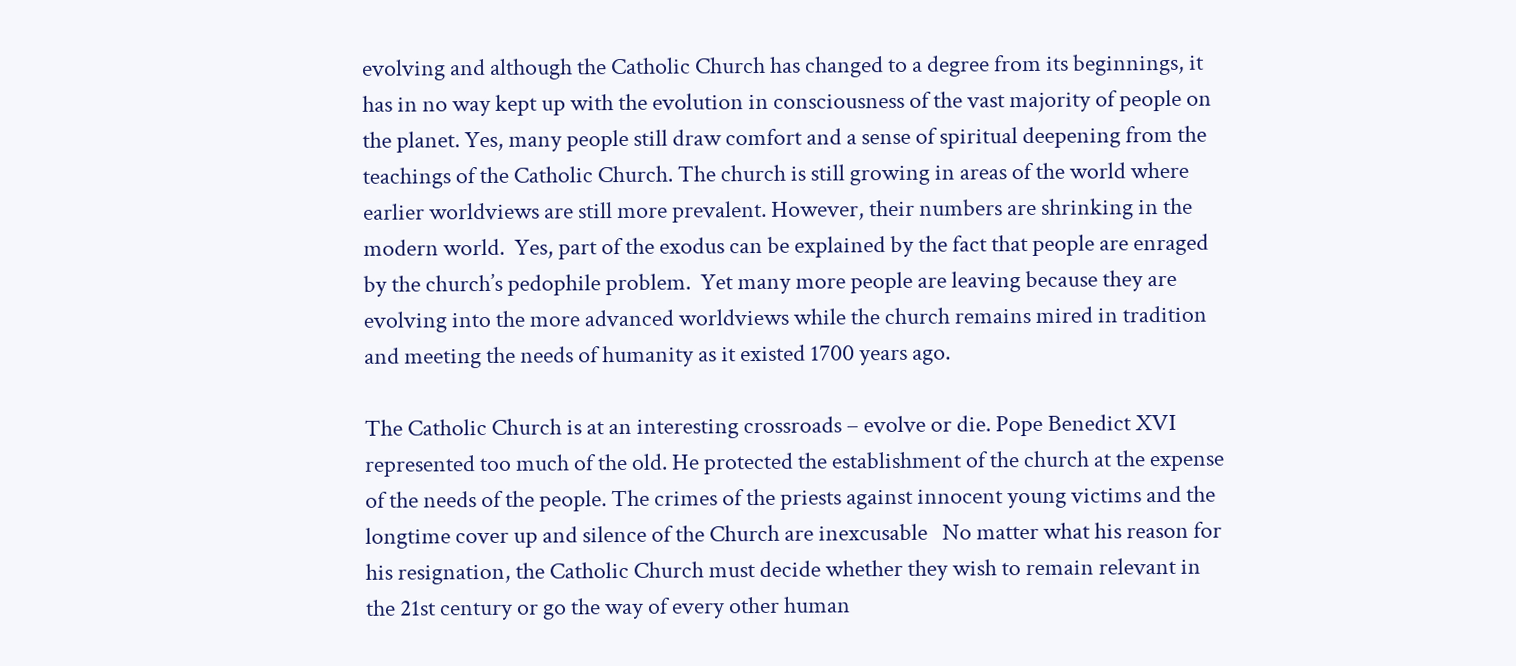evolving and although the Catholic Church has changed to a degree from its beginnings, it has in no way kept up with the evolution in consciousness of the vast majority of people on the planet. Yes, many people still draw comfort and a sense of spiritual deepening from the teachings of the Catholic Church. The church is still growing in areas of the world where earlier worldviews are still more prevalent. However, their numbers are shrinking in the modern world.  Yes, part of the exodus can be explained by the fact that people are enraged by the church’s pedophile problem.  Yet many more people are leaving because they are evolving into the more advanced worldviews while the church remains mired in tradition and meeting the needs of humanity as it existed 1700 years ago.

The Catholic Church is at an interesting crossroads – evolve or die. Pope Benedict XVI represented too much of the old. He protected the establishment of the church at the expense of the needs of the people. The crimes of the priests against innocent young victims and the longtime cover up and silence of the Church are inexcusable   No matter what his reason for his resignation, the Catholic Church must decide whether they wish to remain relevant in the 21st century or go the way of every other human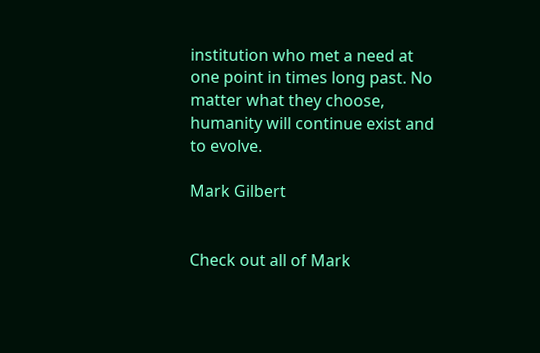institution who met a need at one point in times long past. No matter what they choose, humanity will continue exist and to evolve.

Mark Gilbert


Check out all of Mark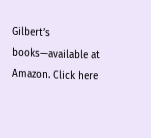Gilbert’s books—available at Amazon. Click here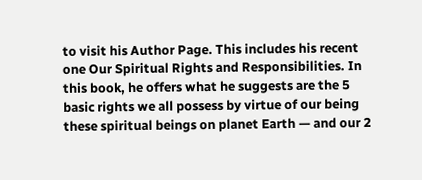to visit his Author Page. This includes his recent one Our Spiritual Rights and Responsibilities. In this book, he offers what he suggests are the 5 basic rights we all possess by virtue of our being these spiritual beings on planet Earth — and our 2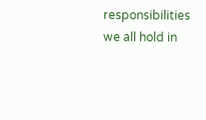responsibilities we all hold in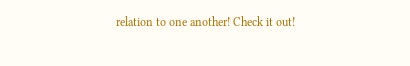relation to one another! Check it out!